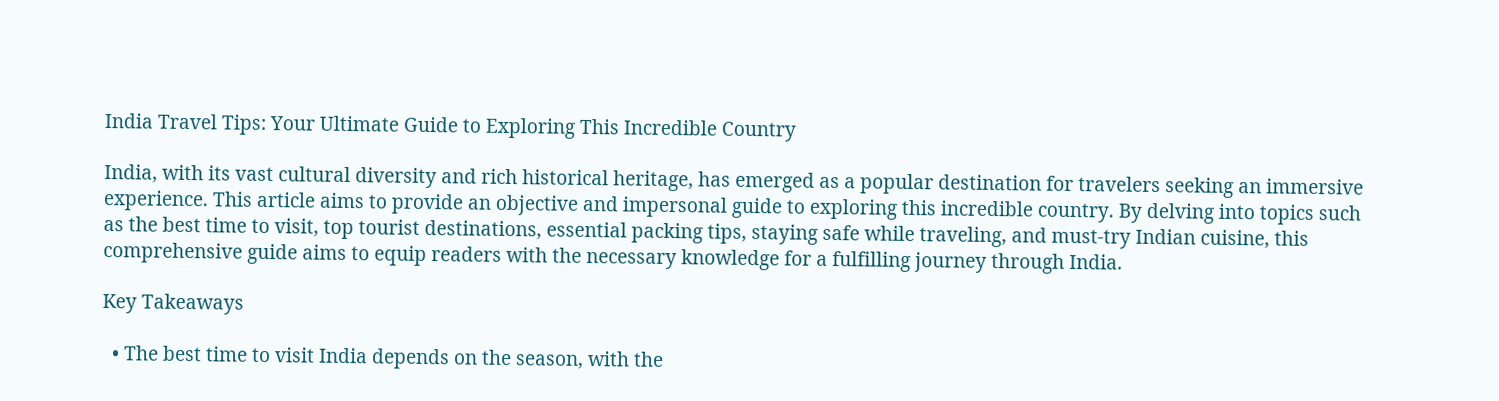India Travel Tips: Your Ultimate Guide to Exploring This Incredible Country

India, with its vast cultural diversity and rich historical heritage, has emerged as a popular destination for travelers seeking an immersive experience. This article aims to provide an objective and impersonal guide to exploring this incredible country. By delving into topics such as the best time to visit, top tourist destinations, essential packing tips, staying safe while traveling, and must-try Indian cuisine, this comprehensive guide aims to equip readers with the necessary knowledge for a fulfilling journey through India.

Key Takeaways

  • The best time to visit India depends on the season, with the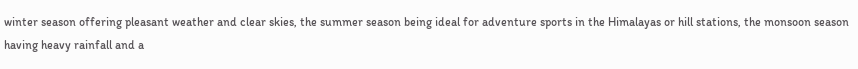winter season offering pleasant weather and clear skies, the summer season being ideal for adventure sports in the Himalayas or hill stations, the monsoon season having heavy rainfall and a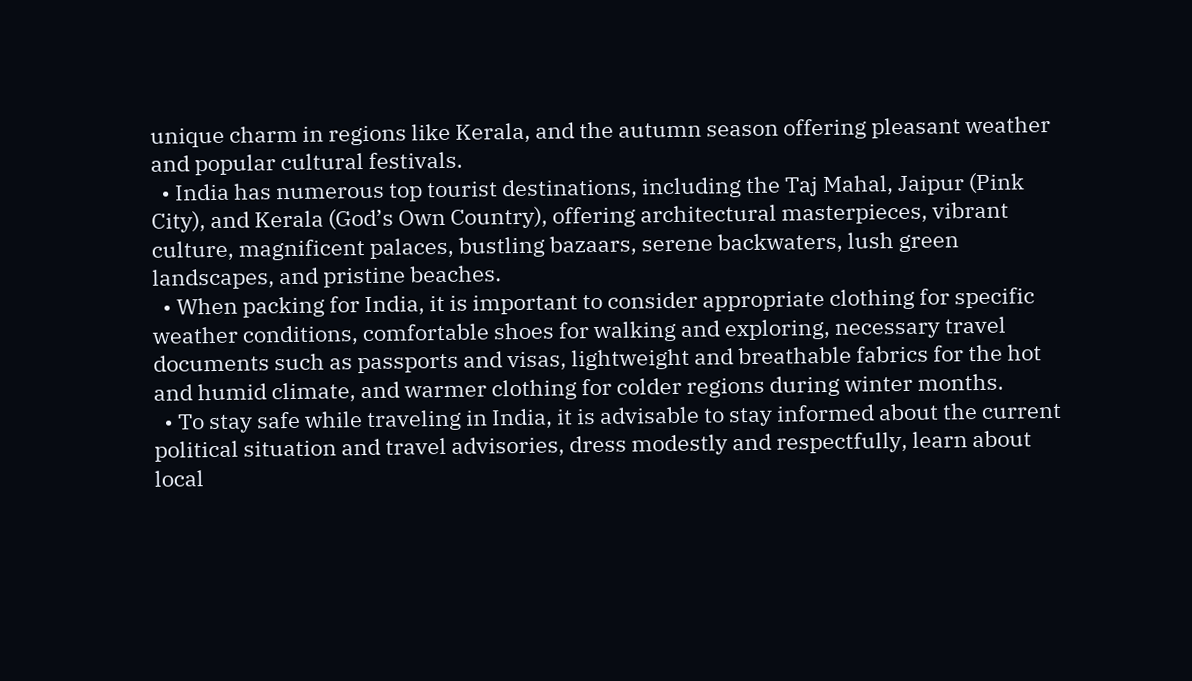unique charm in regions like Kerala, and the autumn season offering pleasant weather and popular cultural festivals.
  • India has numerous top tourist destinations, including the Taj Mahal, Jaipur (Pink City), and Kerala (God’s Own Country), offering architectural masterpieces, vibrant culture, magnificent palaces, bustling bazaars, serene backwaters, lush green landscapes, and pristine beaches.
  • When packing for India, it is important to consider appropriate clothing for specific weather conditions, comfortable shoes for walking and exploring, necessary travel documents such as passports and visas, lightweight and breathable fabrics for the hot and humid climate, and warmer clothing for colder regions during winter months.
  • To stay safe while traveling in India, it is advisable to stay informed about the current political situation and travel advisories, dress modestly and respectfully, learn about local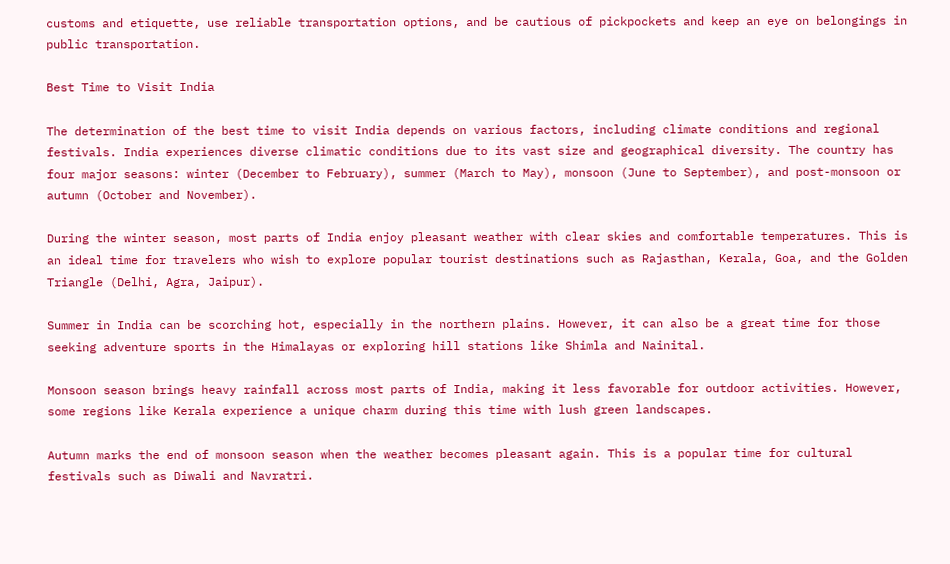customs and etiquette, use reliable transportation options, and be cautious of pickpockets and keep an eye on belongings in public transportation.

Best Time to Visit India

The determination of the best time to visit India depends on various factors, including climate conditions and regional festivals. India experiences diverse climatic conditions due to its vast size and geographical diversity. The country has four major seasons: winter (December to February), summer (March to May), monsoon (June to September), and post-monsoon or autumn (October and November).

During the winter season, most parts of India enjoy pleasant weather with clear skies and comfortable temperatures. This is an ideal time for travelers who wish to explore popular tourist destinations such as Rajasthan, Kerala, Goa, and the Golden Triangle (Delhi, Agra, Jaipur).

Summer in India can be scorching hot, especially in the northern plains. However, it can also be a great time for those seeking adventure sports in the Himalayas or exploring hill stations like Shimla and Nainital.

Monsoon season brings heavy rainfall across most parts of India, making it less favorable for outdoor activities. However, some regions like Kerala experience a unique charm during this time with lush green landscapes.

Autumn marks the end of monsoon season when the weather becomes pleasant again. This is a popular time for cultural festivals such as Diwali and Navratri.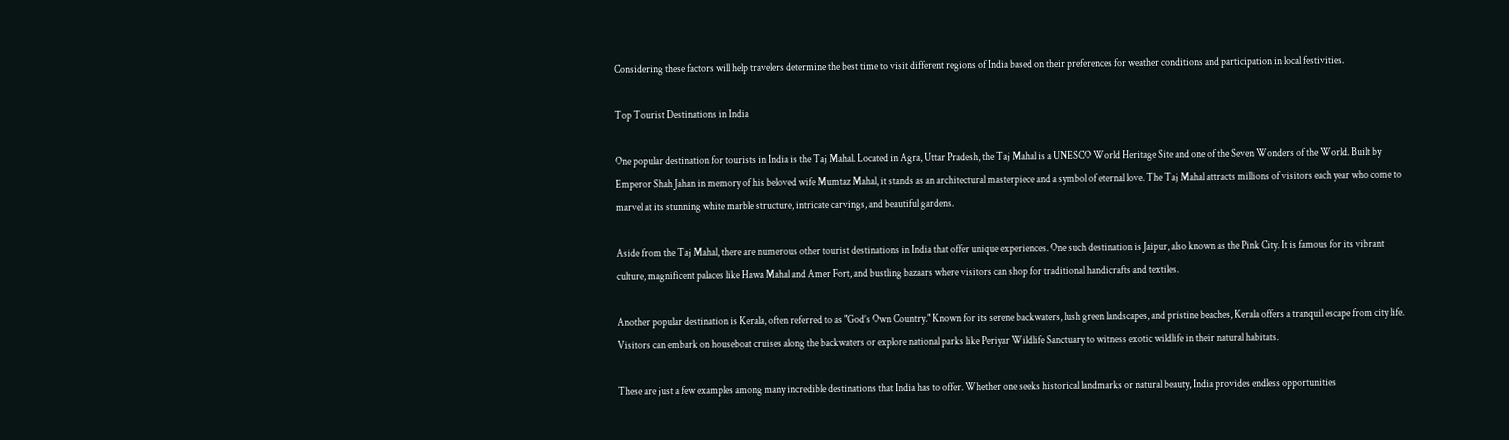Considering these factors will help travelers determine the best time to visit different regions of India based on their preferences for weather conditions and participation in local festivities.

Top Tourist Destinations in India

One popular destination for tourists in India is the Taj Mahal. Located in Agra, Uttar Pradesh, the Taj Mahal is a UNESCO World Heritage Site and one of the Seven Wonders of the World. Built by Emperor Shah Jahan in memory of his beloved wife Mumtaz Mahal, it stands as an architectural masterpiece and a symbol of eternal love. The Taj Mahal attracts millions of visitors each year who come to marvel at its stunning white marble structure, intricate carvings, and beautiful gardens.

Aside from the Taj Mahal, there are numerous other tourist destinations in India that offer unique experiences. One such destination is Jaipur, also known as the Pink City. It is famous for its vibrant culture, magnificent palaces like Hawa Mahal and Amer Fort, and bustling bazaars where visitors can shop for traditional handicrafts and textiles.

Another popular destination is Kerala, often referred to as "God’s Own Country." Known for its serene backwaters, lush green landscapes, and pristine beaches, Kerala offers a tranquil escape from city life. Visitors can embark on houseboat cruises along the backwaters or explore national parks like Periyar Wildlife Sanctuary to witness exotic wildlife in their natural habitats.

These are just a few examples among many incredible destinations that India has to offer. Whether one seeks historical landmarks or natural beauty, India provides endless opportunities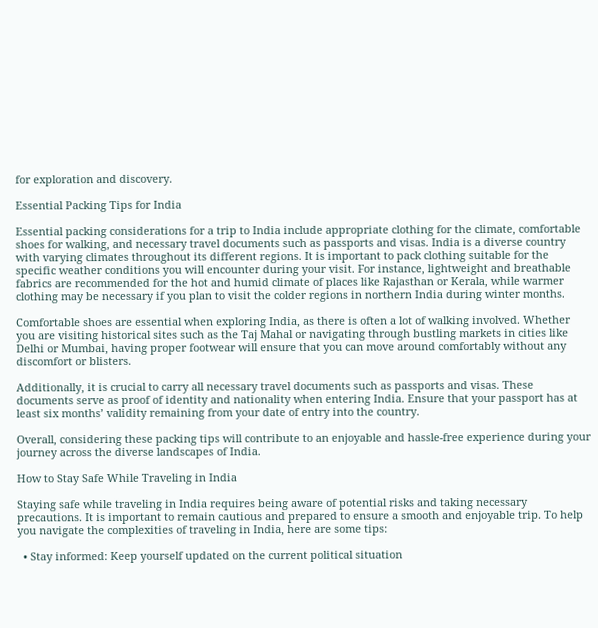for exploration and discovery.

Essential Packing Tips for India

Essential packing considerations for a trip to India include appropriate clothing for the climate, comfortable shoes for walking, and necessary travel documents such as passports and visas. India is a diverse country with varying climates throughout its different regions. It is important to pack clothing suitable for the specific weather conditions you will encounter during your visit. For instance, lightweight and breathable fabrics are recommended for the hot and humid climate of places like Rajasthan or Kerala, while warmer clothing may be necessary if you plan to visit the colder regions in northern India during winter months.

Comfortable shoes are essential when exploring India, as there is often a lot of walking involved. Whether you are visiting historical sites such as the Taj Mahal or navigating through bustling markets in cities like Delhi or Mumbai, having proper footwear will ensure that you can move around comfortably without any discomfort or blisters.

Additionally, it is crucial to carry all necessary travel documents such as passports and visas. These documents serve as proof of identity and nationality when entering India. Ensure that your passport has at least six months’ validity remaining from your date of entry into the country.

Overall, considering these packing tips will contribute to an enjoyable and hassle-free experience during your journey across the diverse landscapes of India.

How to Stay Safe While Traveling in India

Staying safe while traveling in India requires being aware of potential risks and taking necessary precautions. It is important to remain cautious and prepared to ensure a smooth and enjoyable trip. To help you navigate the complexities of traveling in India, here are some tips:

  • Stay informed: Keep yourself updated on the current political situation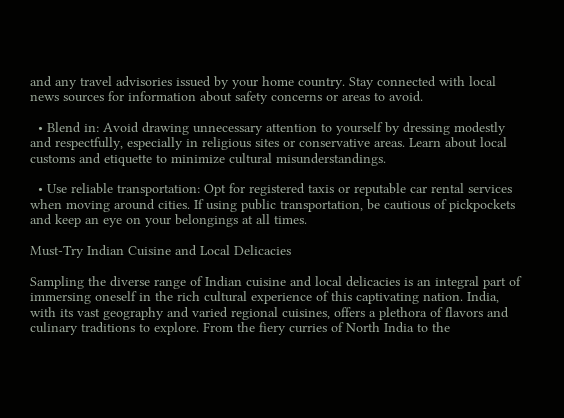and any travel advisories issued by your home country. Stay connected with local news sources for information about safety concerns or areas to avoid.

  • Blend in: Avoid drawing unnecessary attention to yourself by dressing modestly and respectfully, especially in religious sites or conservative areas. Learn about local customs and etiquette to minimize cultural misunderstandings.

  • Use reliable transportation: Opt for registered taxis or reputable car rental services when moving around cities. If using public transportation, be cautious of pickpockets and keep an eye on your belongings at all times.

Must-Try Indian Cuisine and Local Delicacies

Sampling the diverse range of Indian cuisine and local delicacies is an integral part of immersing oneself in the rich cultural experience of this captivating nation. India, with its vast geography and varied regional cuisines, offers a plethora of flavors and culinary traditions to explore. From the fiery curries of North India to the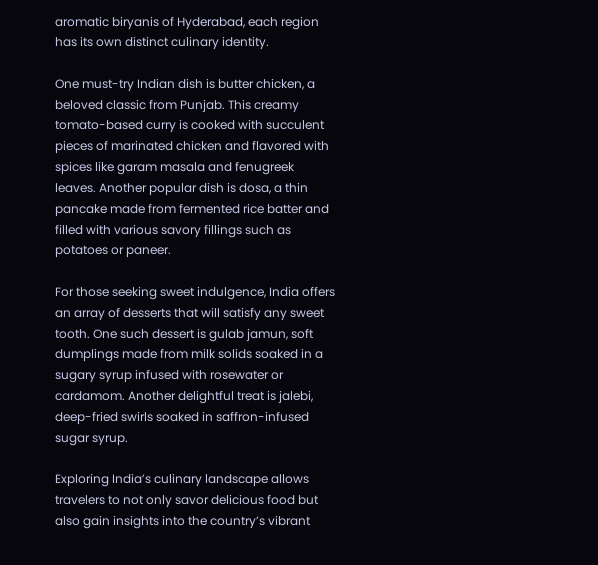aromatic biryanis of Hyderabad, each region has its own distinct culinary identity.

One must-try Indian dish is butter chicken, a beloved classic from Punjab. This creamy tomato-based curry is cooked with succulent pieces of marinated chicken and flavored with spices like garam masala and fenugreek leaves. Another popular dish is dosa, a thin pancake made from fermented rice batter and filled with various savory fillings such as potatoes or paneer.

For those seeking sweet indulgence, India offers an array of desserts that will satisfy any sweet tooth. One such dessert is gulab jamun, soft dumplings made from milk solids soaked in a sugary syrup infused with rosewater or cardamom. Another delightful treat is jalebi, deep-fried swirls soaked in saffron-infused sugar syrup.

Exploring India’s culinary landscape allows travelers to not only savor delicious food but also gain insights into the country’s vibrant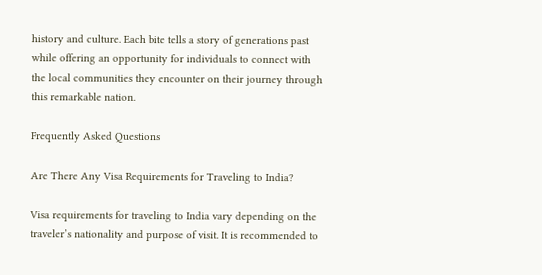history and culture. Each bite tells a story of generations past while offering an opportunity for individuals to connect with the local communities they encounter on their journey through this remarkable nation.

Frequently Asked Questions

Are There Any Visa Requirements for Traveling to India?

Visa requirements for traveling to India vary depending on the traveler’s nationality and purpose of visit. It is recommended to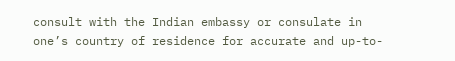consult with the Indian embassy or consulate in one’s country of residence for accurate and up-to-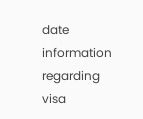date information regarding visa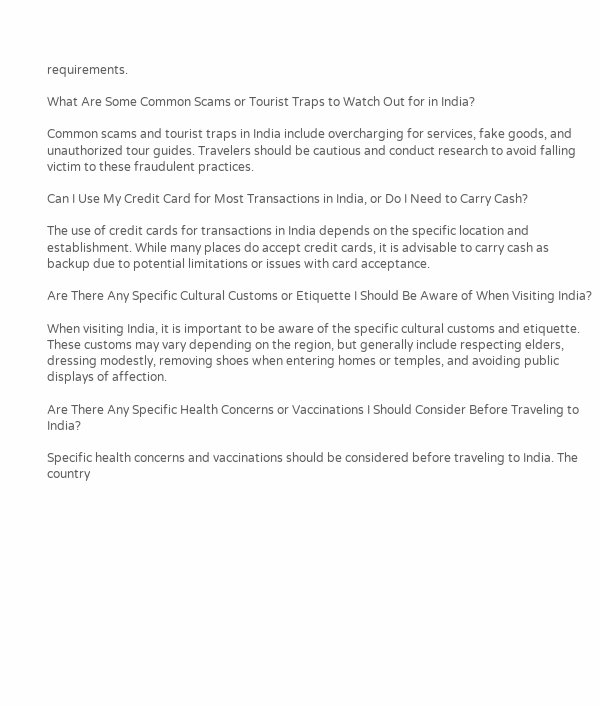requirements.

What Are Some Common Scams or Tourist Traps to Watch Out for in India?

Common scams and tourist traps in India include overcharging for services, fake goods, and unauthorized tour guides. Travelers should be cautious and conduct research to avoid falling victim to these fraudulent practices.

Can I Use My Credit Card for Most Transactions in India, or Do I Need to Carry Cash?

The use of credit cards for transactions in India depends on the specific location and establishment. While many places do accept credit cards, it is advisable to carry cash as backup due to potential limitations or issues with card acceptance.

Are There Any Specific Cultural Customs or Etiquette I Should Be Aware of When Visiting India?

When visiting India, it is important to be aware of the specific cultural customs and etiquette. These customs may vary depending on the region, but generally include respecting elders, dressing modestly, removing shoes when entering homes or temples, and avoiding public displays of affection.

Are There Any Specific Health Concerns or Vaccinations I Should Consider Before Traveling to India?

Specific health concerns and vaccinations should be considered before traveling to India. The country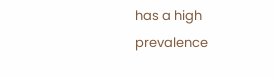has a high prevalence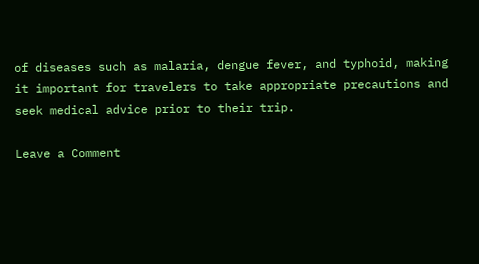of diseases such as malaria, dengue fever, and typhoid, making it important for travelers to take appropriate precautions and seek medical advice prior to their trip.

Leave a Comment